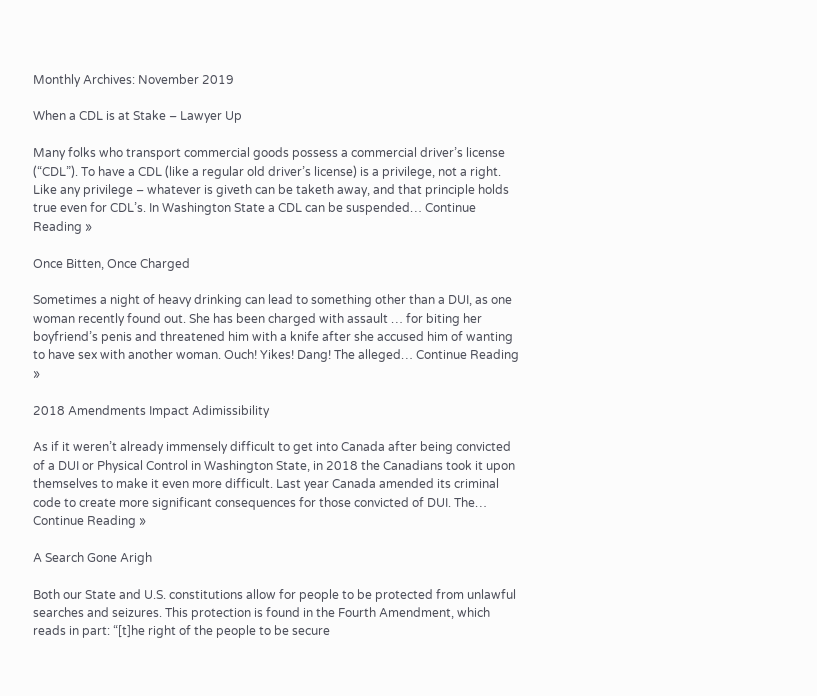Monthly Archives: November 2019

When a CDL is at Stake – Lawyer Up

Many folks who transport commercial goods possess a commercial driver’s license (“CDL”). To have a CDL (like a regular old driver’s license) is a privilege, not a right. Like any privilege – whatever is giveth can be taketh away, and that principle holds true even for CDL’s. In Washington State a CDL can be suspended… Continue Reading »

Once Bitten, Once Charged

Sometimes a night of heavy drinking can lead to something other than a DUI, as one woman recently found out. She has been charged with assault … for biting her boyfriend’s penis and threatened him with a knife after she accused him of wanting to have sex with another woman. Ouch! Yikes! Dang! The alleged… Continue Reading »

2018 Amendments Impact Adimissibility

As if it weren’t already immensely difficult to get into Canada after being convicted of a DUI or Physical Control in Washington State, in 2018 the Canadians took it upon themselves to make it even more difficult. Last year Canada amended its criminal code to create more significant consequences for those convicted of DUI. The… Continue Reading »

A Search Gone Arigh

Both our State and U.S. constitutions allow for people to be protected from unlawful searches and seizures. This protection is found in the Fourth Amendment, which reads in part: “[t]he right of the people to be secure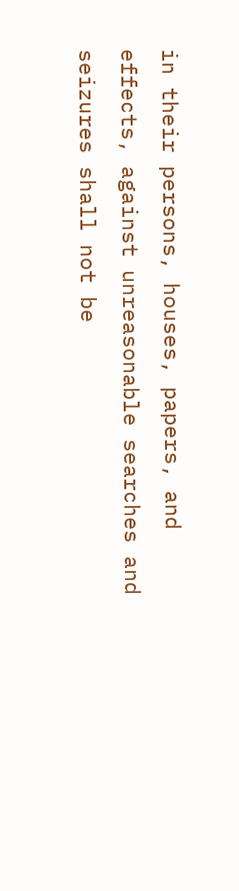in their persons, houses, papers, and effects, against unreasonable searches and seizures shall not be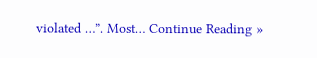violated …”. Most… Continue Reading »